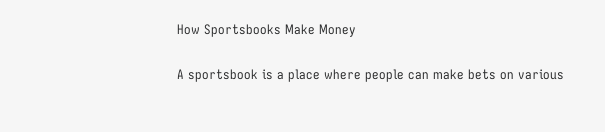How Sportsbooks Make Money

A sportsbook is a place where people can make bets on various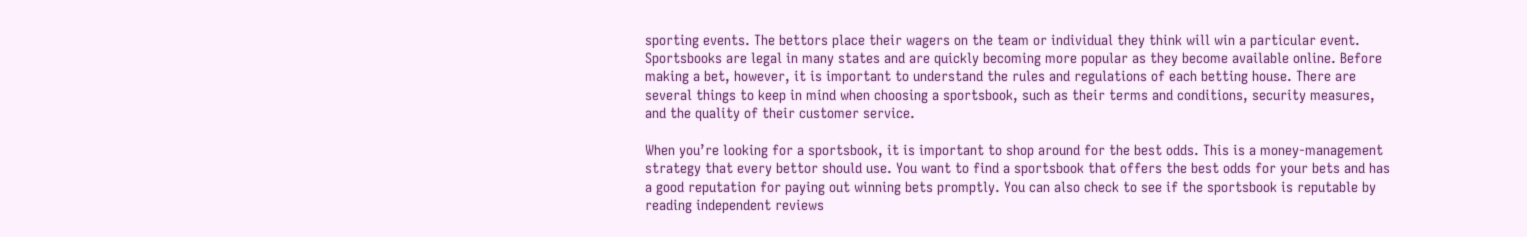sporting events. The bettors place their wagers on the team or individual they think will win a particular event. Sportsbooks are legal in many states and are quickly becoming more popular as they become available online. Before making a bet, however, it is important to understand the rules and regulations of each betting house. There are several things to keep in mind when choosing a sportsbook, such as their terms and conditions, security measures, and the quality of their customer service.

When you’re looking for a sportsbook, it is important to shop around for the best odds. This is a money-management strategy that every bettor should use. You want to find a sportsbook that offers the best odds for your bets and has a good reputation for paying out winning bets promptly. You can also check to see if the sportsbook is reputable by reading independent reviews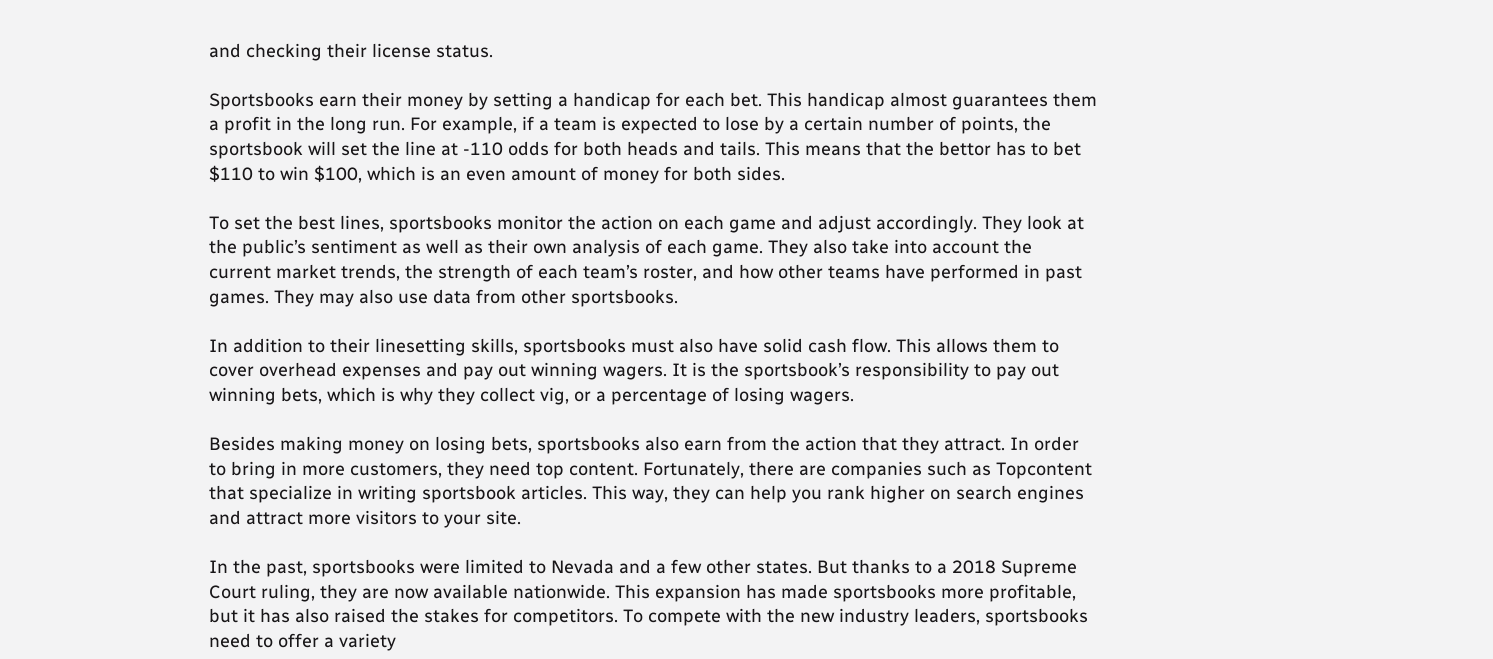and checking their license status.

Sportsbooks earn their money by setting a handicap for each bet. This handicap almost guarantees them a profit in the long run. For example, if a team is expected to lose by a certain number of points, the sportsbook will set the line at -110 odds for both heads and tails. This means that the bettor has to bet $110 to win $100, which is an even amount of money for both sides.

To set the best lines, sportsbooks monitor the action on each game and adjust accordingly. They look at the public’s sentiment as well as their own analysis of each game. They also take into account the current market trends, the strength of each team’s roster, and how other teams have performed in past games. They may also use data from other sportsbooks.

In addition to their linesetting skills, sportsbooks must also have solid cash flow. This allows them to cover overhead expenses and pay out winning wagers. It is the sportsbook’s responsibility to pay out winning bets, which is why they collect vig, or a percentage of losing wagers.

Besides making money on losing bets, sportsbooks also earn from the action that they attract. In order to bring in more customers, they need top content. Fortunately, there are companies such as Topcontent that specialize in writing sportsbook articles. This way, they can help you rank higher on search engines and attract more visitors to your site.

In the past, sportsbooks were limited to Nevada and a few other states. But thanks to a 2018 Supreme Court ruling, they are now available nationwide. This expansion has made sportsbooks more profitable, but it has also raised the stakes for competitors. To compete with the new industry leaders, sportsbooks need to offer a variety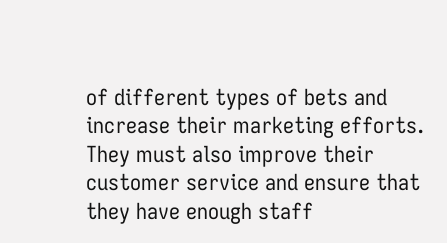of different types of bets and increase their marketing efforts. They must also improve their customer service and ensure that they have enough staff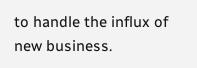to handle the influx of new business.